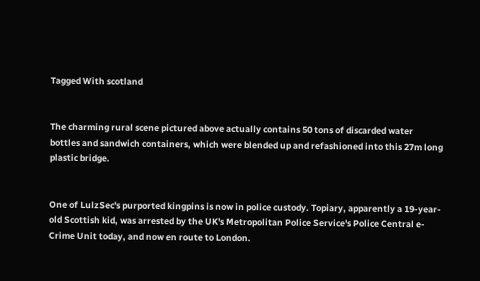Tagged With scotland


The charming rural scene pictured above actually contains 50 tons of discarded water bottles and sandwich containers, which were blended up and refashioned into this 27m long plastic bridge.


One of LulzSec's purported kingpins is now in police custody. Topiary, apparently a 19-year-old Scottish kid, was arrested by the UK's Metropolitan Police Service's Police Central e-Crime Unit today, and now en route to London.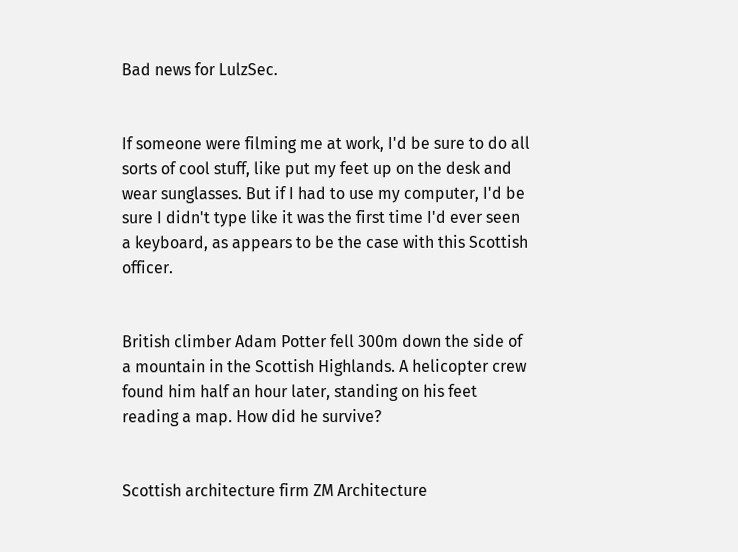Bad news for LulzSec.


If someone were filming me at work, I'd be sure to do all sorts of cool stuff, like put my feet up on the desk and wear sunglasses. But if I had to use my computer, I'd be sure I didn't type like it was the first time I'd ever seen a keyboard, as appears to be the case with this Scottish officer.


British climber Adam Potter fell 300m down the side of a mountain in the Scottish Highlands. A helicopter crew found him half an hour later, standing on his feet reading a map. How did he survive?


Scottish architecture firm ZM Architecture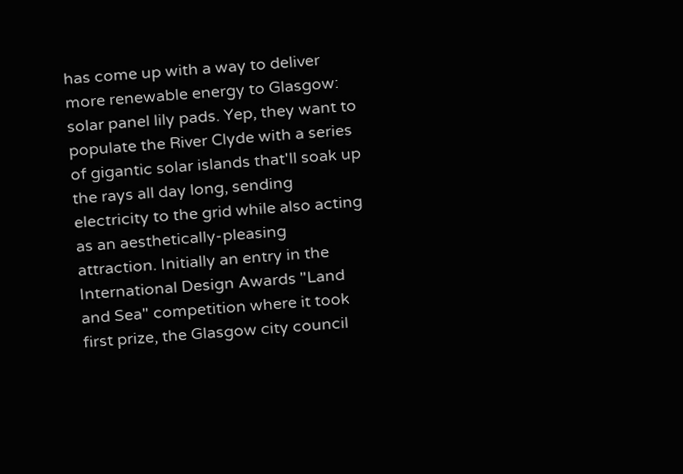has come up with a way to deliver more renewable energy to Glasgow: solar panel lily pads. Yep, they want to populate the River Clyde with a series of gigantic solar islands that'll soak up the rays all day long, sending electricity to the grid while also acting as an aesthetically-pleasing attraction. Initially an entry in the International Design Awards "Land and Sea" competition where it took first prize, the Glasgow city council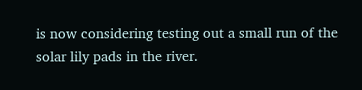is now considering testing out a small run of the solar lily pads in the river.